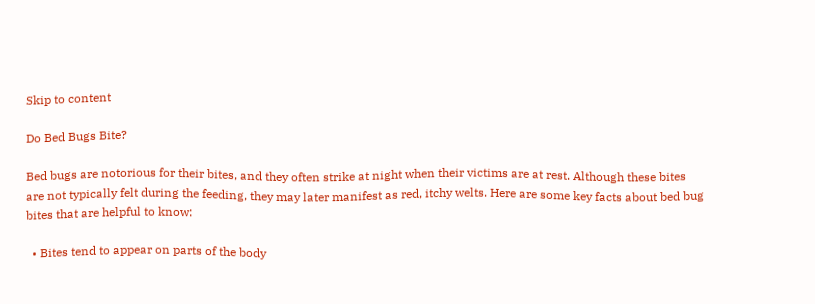Skip to content

Do Bed Bugs Bite?

Bed bugs are notorious for their bites, and they often strike at night when their victims are at rest. Although these bites are not typically felt during the feeding, they may later manifest as red, itchy welts. Here are some key facts about bed bug bites that are helpful to know:

  • Bites tend to appear on parts of the body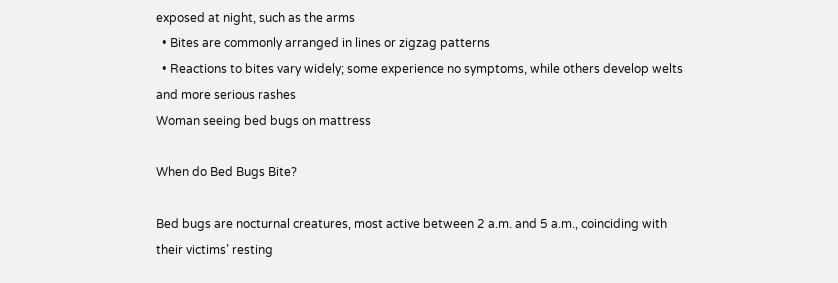exposed at night, such as the arms
  • Bites are commonly arranged in lines or zigzag patterns
  • Reactions to bites vary widely; some experience no symptoms, while others develop welts and more serious rashes
Woman seeing bed bugs on mattress

When do Bed Bugs Bite?

Bed bugs are nocturnal creatures, most active between 2 a.m. and 5 a.m., coinciding with their victims’ resting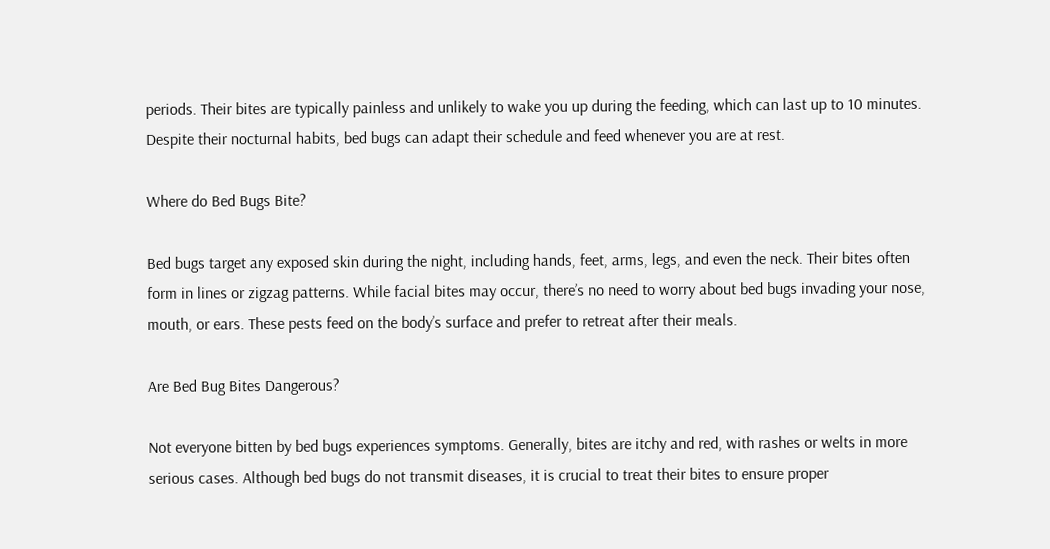periods. Their bites are typically painless and unlikely to wake you up during the feeding, which can last up to 10 minutes. Despite their nocturnal habits, bed bugs can adapt their schedule and feed whenever you are at rest.

Where do Bed Bugs Bite?

Bed bugs target any exposed skin during the night, including hands, feet, arms, legs, and even the neck. Their bites often form in lines or zigzag patterns. While facial bites may occur, there’s no need to worry about bed bugs invading your nose, mouth, or ears. These pests feed on the body’s surface and prefer to retreat after their meals.

Are Bed Bug Bites Dangerous?

Not everyone bitten by bed bugs experiences symptoms. Generally, bites are itchy and red, with rashes or welts in more serious cases. Although bed bugs do not transmit diseases, it is crucial to treat their bites to ensure proper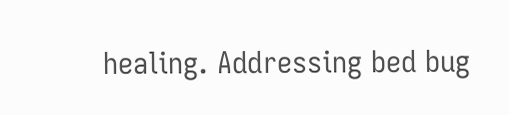healing. Addressing bed bug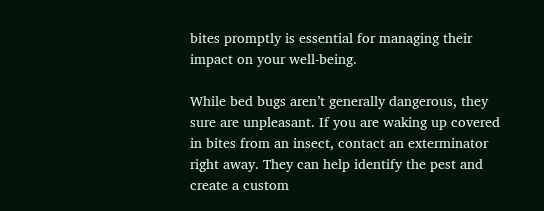bites promptly is essential for managing their impact on your well-being.

While bed bugs aren’t generally dangerous, they sure are unpleasant. If you are waking up covered in bites from an insect, contact an exterminator right away. They can help identify the pest and create a custom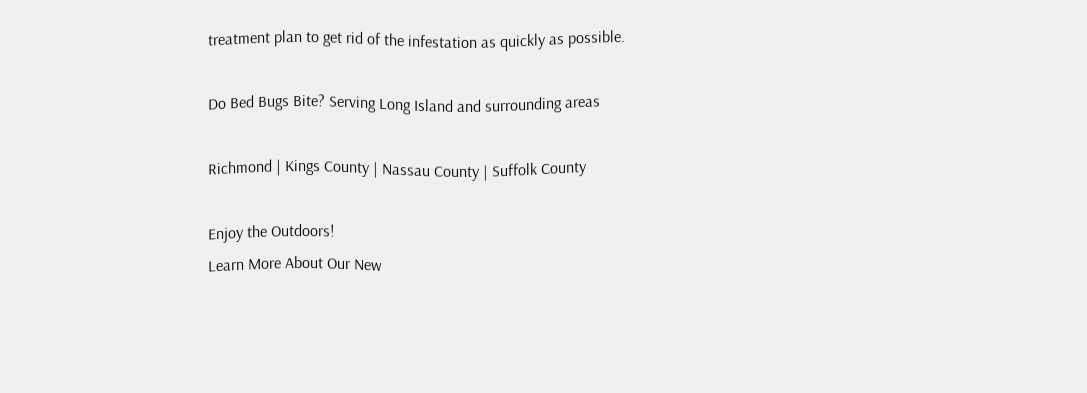treatment plan to get rid of the infestation as quickly as possible.

Do Bed Bugs Bite? Serving Long Island and surrounding areas

Richmond | Kings County | Nassau County | Suffolk County

Enjoy the Outdoors!
Learn More About Our New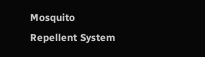Mosquito Repellent System